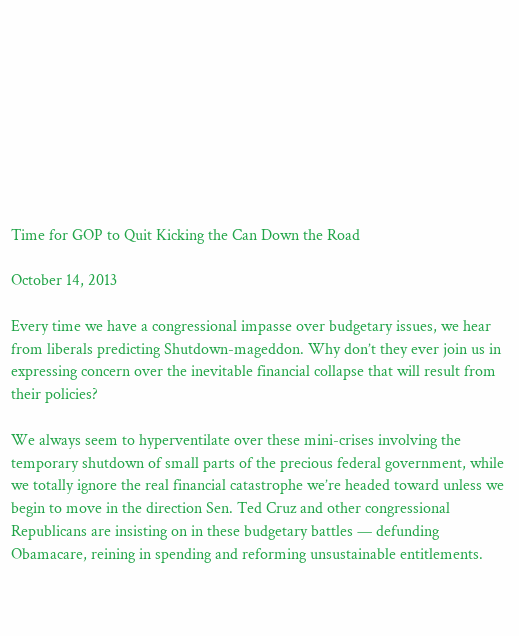Time for GOP to Quit Kicking the Can Down the Road

October 14, 2013

Every time we have a congressional impasse over budgetary issues, we hear from liberals predicting Shutdown-mageddon. Why don’t they ever join us in expressing concern over the inevitable financial collapse that will result from their policies?

We always seem to hyperventilate over these mini-crises involving the temporary shutdown of small parts of the precious federal government, while we totally ignore the real financial catastrophe we’re headed toward unless we begin to move in the direction Sen. Ted Cruz and other congressional Republicans are insisting on in these budgetary battles — defunding Obamacare, reining in spending and reforming unsustainable entitlements.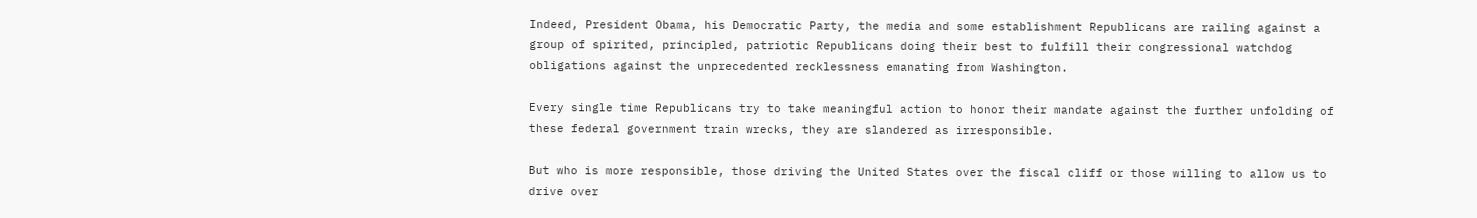Indeed, President Obama, his Democratic Party, the media and some establishment Republicans are railing against a group of spirited, principled, patriotic Republicans doing their best to fulfill their congressional watchdog obligations against the unprecedented recklessness emanating from Washington.

Every single time Republicans try to take meaningful action to honor their mandate against the further unfolding of these federal government train wrecks, they are slandered as irresponsible.

But who is more responsible, those driving the United States over the fiscal cliff or those willing to allow us to drive over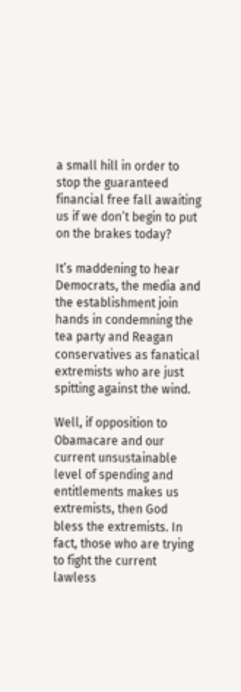a small hill in order to stop the guaranteed financial free fall awaiting us if we don’t begin to put on the brakes today?

It’s maddening to hear Democrats, the media and the establishment join hands in condemning the tea party and Reagan conservatives as fanatical extremists who are just spitting against the wind.

Well, if opposition to Obamacare and our current unsustainable level of spending and entitlements makes us extremists, then God bless the extremists. In fact, those who are trying to fight the current lawless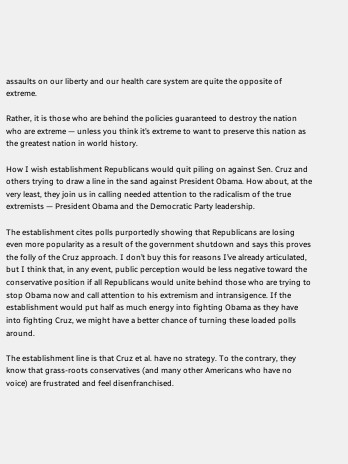assaults on our liberty and our health care system are quite the opposite of extreme.

Rather, it is those who are behind the policies guaranteed to destroy the nation who are extreme — unless you think it’s extreme to want to preserve this nation as the greatest nation in world history.

How I wish establishment Republicans would quit piling on against Sen. Cruz and others trying to draw a line in the sand against President Obama. How about, at the very least, they join us in calling needed attention to the radicalism of the true extremists — President Obama and the Democratic Party leadership.

The establishment cites polls purportedly showing that Republicans are losing even more popularity as a result of the government shutdown and says this proves the folly of the Cruz approach. I don’t buy this for reasons I’ve already articulated, but I think that, in any event, public perception would be less negative toward the conservative position if all Republicans would unite behind those who are trying to stop Obama now and call attention to his extremism and intransigence. If the establishment would put half as much energy into fighting Obama as they have into fighting Cruz, we might have a better chance of turning these loaded polls around.

The establishment line is that Cruz et al. have no strategy. To the contrary, they know that grass-roots conservatives (and many other Americans who have no voice) are frustrated and feel disenfranchised.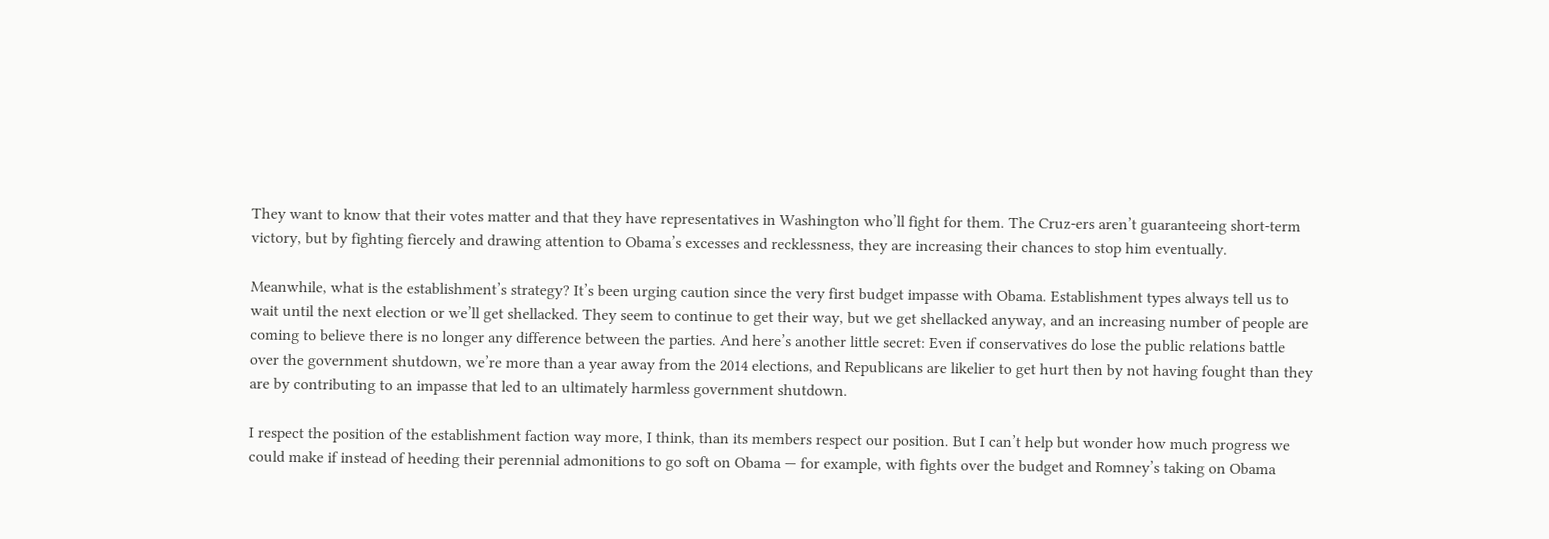They want to know that their votes matter and that they have representatives in Washington who’ll fight for them. The Cruz-ers aren’t guaranteeing short-term victory, but by fighting fiercely and drawing attention to Obama’s excesses and recklessness, they are increasing their chances to stop him eventually.

Meanwhile, what is the establishment’s strategy? It’s been urging caution since the very first budget impasse with Obama. Establishment types always tell us to wait until the next election or we’ll get shellacked. They seem to continue to get their way, but we get shellacked anyway, and an increasing number of people are coming to believe there is no longer any difference between the parties. And here’s another little secret: Even if conservatives do lose the public relations battle over the government shutdown, we’re more than a year away from the 2014 elections, and Republicans are likelier to get hurt then by not having fought than they are by contributing to an impasse that led to an ultimately harmless government shutdown.

I respect the position of the establishment faction way more, I think, than its members respect our position. But I can’t help but wonder how much progress we could make if instead of heeding their perennial admonitions to go soft on Obama — for example, with fights over the budget and Romney’s taking on Obama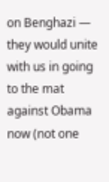on Benghazi — they would unite with us in going to the mat against Obama now (not one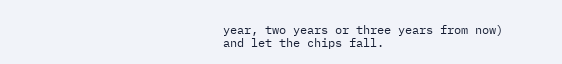year, two years or three years from now) and let the chips fall.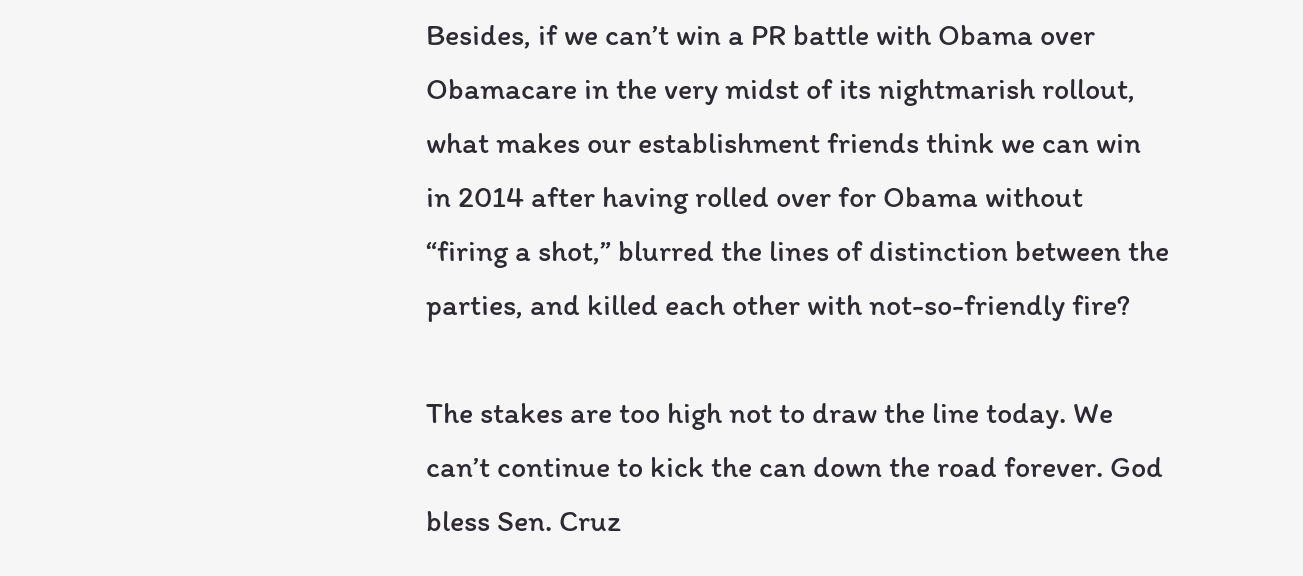Besides, if we can’t win a PR battle with Obama over Obamacare in the very midst of its nightmarish rollout, what makes our establishment friends think we can win in 2014 after having rolled over for Obama without “firing a shot,” blurred the lines of distinction between the parties, and killed each other with not-so-friendly fire?

The stakes are too high not to draw the line today. We can’t continue to kick the can down the road forever. God bless Sen. Cruz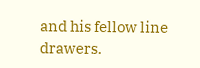and his fellow line drawers.